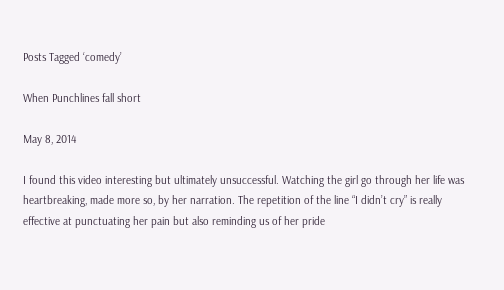Posts Tagged ‘comedy’

When Punchlines fall short

May 8, 2014

I found this video interesting but ultimately unsuccessful. Watching the girl go through her life was heartbreaking, made more so, by her narration. The repetition of the line “I didn’t cry” is really effective at punctuating her pain but also reminding us of her pride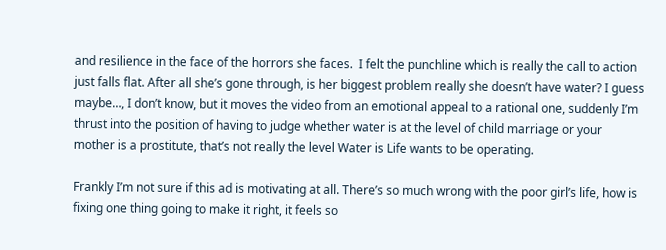and resilience in the face of the horrors she faces.  I felt the punchline which is really the call to action just falls flat. After all she’s gone through, is her biggest problem really she doesn’t have water? I guess maybe…, I don’t know, but it moves the video from an emotional appeal to a rational one, suddenly I’m thrust into the position of having to judge whether water is at the level of child marriage or your mother is a prostitute, that’s not really the level Water is Life wants to be operating.

Frankly I’m not sure if this ad is motivating at all. There’s so much wrong with the poor girl’s life, how is fixing one thing going to make it right, it feels so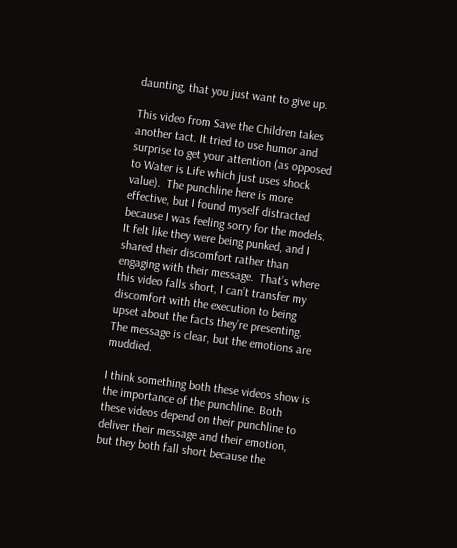daunting, that you just want to give up.

This video from Save the Children takes another tact. It tried to use humor and surprise to get your attention (as opposed to Water is Life which just uses shock value).  The punchline here is more effective, but I found myself distracted because I was feeling sorry for the models. It felt like they were being punked, and I shared their discomfort rather than engaging with their message.  That’s where this video falls short, I can’t transfer my discomfort with the execution to being upset about the facts they’re presenting. The message is clear, but the emotions are muddied.

I think something both these videos show is the importance of the punchline. Both these videos depend on their punchline to deliver their message and their emotion, but they both fall short because the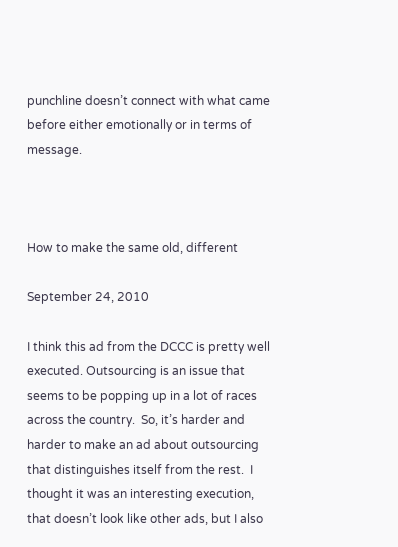punchline doesn’t connect with what came before either emotionally or in terms of message.



How to make the same old, different

September 24, 2010

I think this ad from the DCCC is pretty well executed. Outsourcing is an issue that seems to be popping up in a lot of races across the country.  So, it’s harder and harder to make an ad about outsourcing that distinguishes itself from the rest.  I thought it was an interesting execution, that doesn’t look like other ads, but I also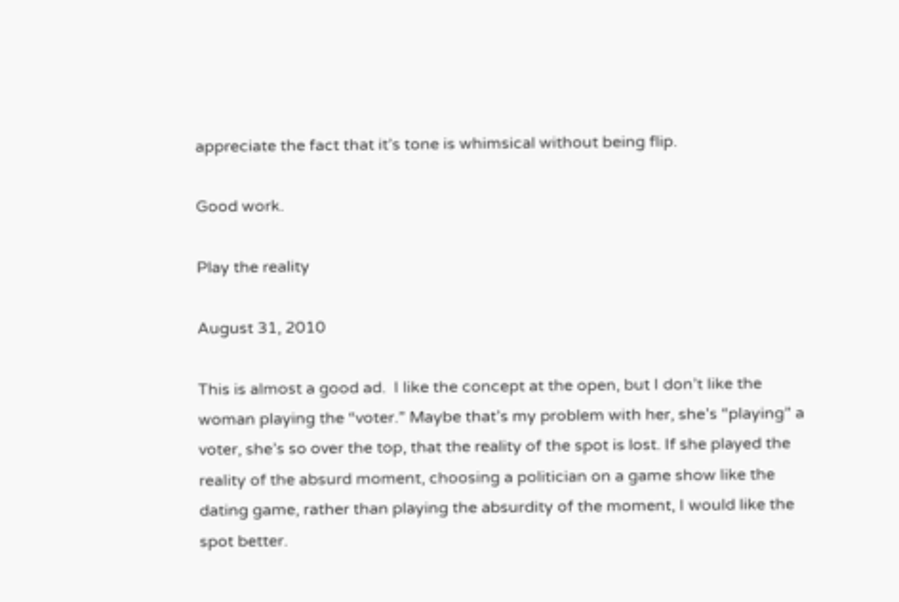appreciate the fact that it’s tone is whimsical without being flip.

Good work.

Play the reality

August 31, 2010

This is almost a good ad.  I like the concept at the open, but I don’t like the woman playing the “voter.” Maybe that’s my problem with her, she’s “playing” a voter, she’s so over the top, that the reality of the spot is lost. If she played the reality of the absurd moment, choosing a politician on a game show like the dating game, rather than playing the absurdity of the moment, I would like the spot better.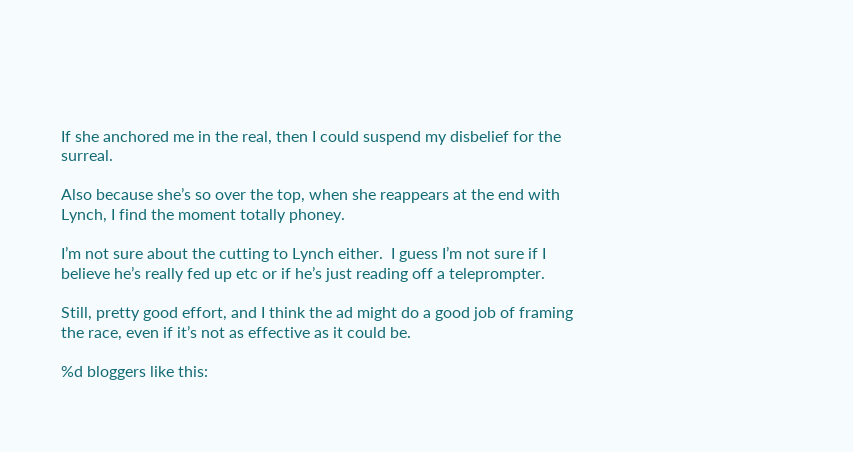If she anchored me in the real, then I could suspend my disbelief for the surreal.

Also because she’s so over the top, when she reappears at the end with Lynch, I find the moment totally phoney.

I’m not sure about the cutting to Lynch either.  I guess I’m not sure if I believe he’s really fed up etc or if he’s just reading off a teleprompter.

Still, pretty good effort, and I think the ad might do a good job of framing the race, even if it’s not as effective as it could be.

%d bloggers like this: